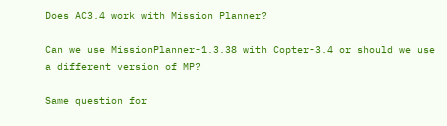Does AC3.4 work with Mission Planner?

Can we use MissionPlanner-1.3.38 with Copter-3.4 or should we use a different version of MP?

Same question for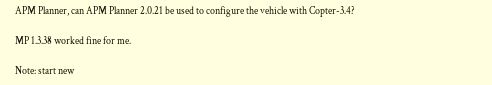APM Planner, can APM Planner 2.0.21 be used to configure the vehicle with Copter-3.4?

MP 1.3.38 worked fine for me.

Note: start new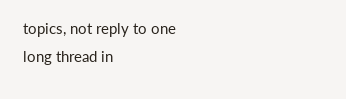topics, not reply to one long thread in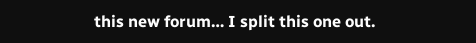this new forum… I split this one out.